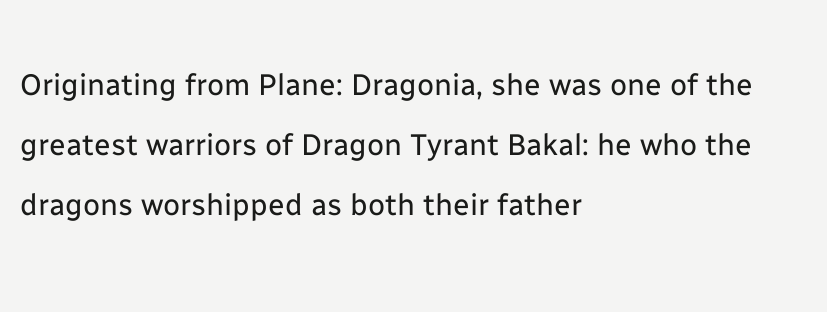Originating from Plane: Dragonia, she was one of the greatest warriors of Dragon Tyrant Bakal: he who the dragons worshipped as both their father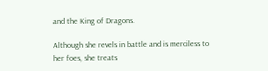and the King of Dragons.

Although she revels in battle and is merciless to her foes, she treats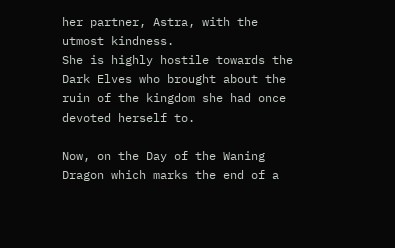her partner, Astra, with the utmost kindness.
She is highly hostile towards the Dark Elves who brought about the ruin of the kingdom she had once devoted herself to.

Now, on the Day of the Waning Dragon which marks the end of a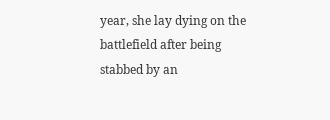year, she lay dying on the battlefield after being stabbed by an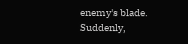enemy's blade.
Suddenly,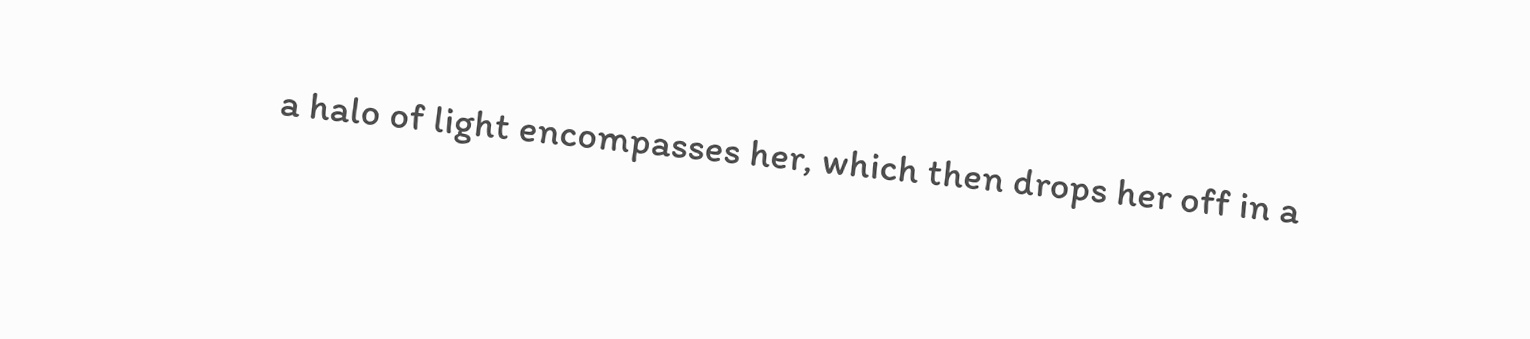a halo of light encompasses her, which then drops her off in a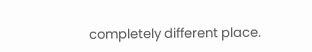completely different place.